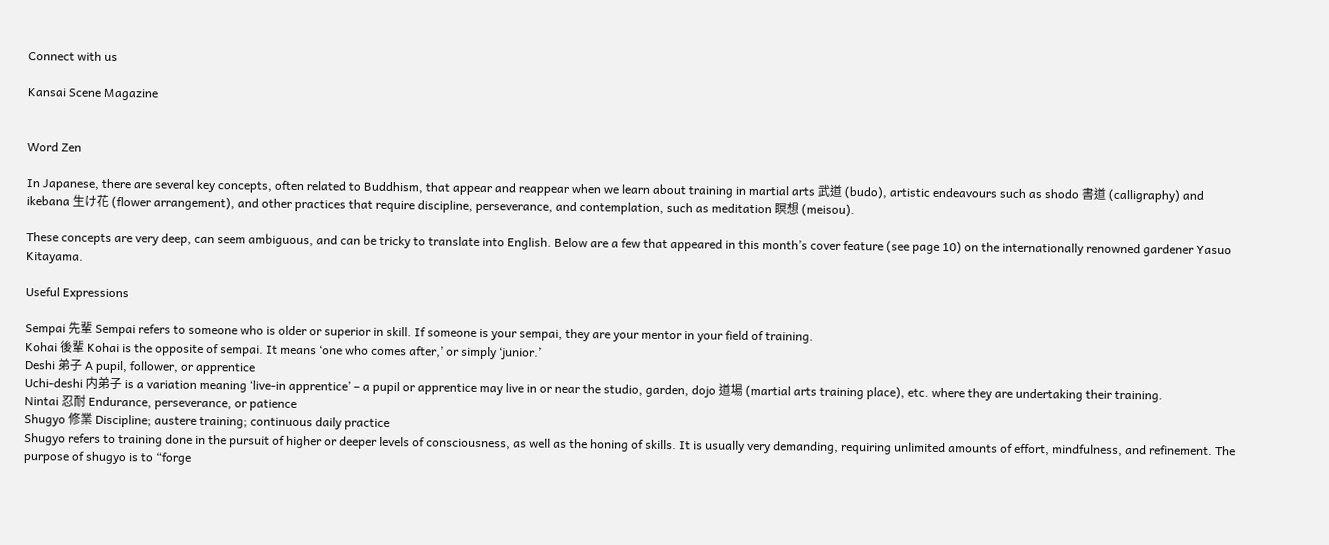Connect with us

Kansai Scene Magazine


Word Zen

In Japanese, there are several key concepts, often related to Buddhism, that appear and reappear when we learn about training in martial arts 武道 (budo), artistic endeavours such as shodo 書道 (calligraphy) and ikebana 生け花 (flower arrangement), and other practices that require discipline, perseverance, and contemplation, such as meditation 瞑想 (meisou).

These concepts are very deep, can seem ambiguous, and can be tricky to translate into English. Below are a few that appeared in this month’s cover feature (see page 10) on the internationally renowned gardener Yasuo Kitayama.

Useful Expressions

Sempai 先輩 Sempai refers to someone who is older or superior in skill. If someone is your sempai, they are your mentor in your field of training.
Kohai 後輩 Kohai is the opposite of sempai. It means ‘one who comes after,’ or simply ‘junior.’
Deshi 弟子 A pupil, follower, or apprentice
Uchi-deshi 内弟子 is a variation meaning ‘live-in apprentice’ – a pupil or apprentice may live in or near the studio, garden, dojo 道場 (martial arts training place), etc. where they are undertaking their training.
Nintai 忍耐 Endurance, perseverance, or patience
Shugyo 修業 Discipline; austere training; continuous daily practice
Shugyo refers to training done in the pursuit of higher or deeper levels of consciousness, as well as the honing of skills. It is usually very demanding, requiring unlimited amounts of effort, mindfulness, and refinement. The purpose of shugyo is to “forge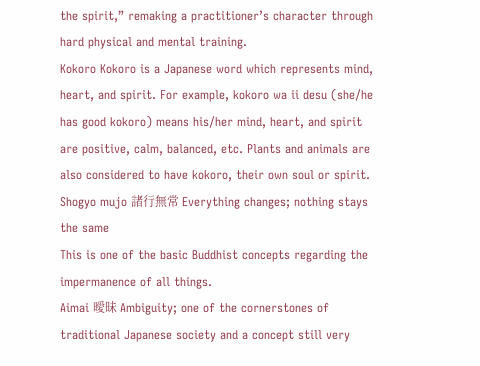the spirit,” remaking a practitioner’s character through hard physical and mental training.
Kokoro Kokoro is a Japanese word which represents mind, heart, and spirit. For example, kokoro wa ii desu (she/he has good kokoro) means his/her mind, heart, and spirit are positive, calm, balanced, etc. Plants and animals are also considered to have kokoro, their own soul or spirit.
Shogyo mujo 諸行無常 Everything changes; nothing stays the same
This is one of the basic Buddhist concepts regarding the impermanence of all things.
Aimai 曖昧 Ambiguity; one of the cornerstones of traditional Japanese society and a concept still very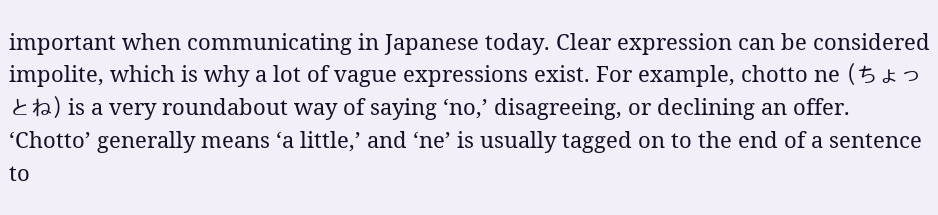important when communicating in Japanese today. Clear expression can be considered impolite, which is why a lot of vague expressions exist. For example, chotto ne (ちょっ とね) is a very roundabout way of saying ‘no,’ disagreeing, or declining an offer. ‘Chotto’ generally means ‘a little,’ and ‘ne’ is usually tagged on to the end of a sentence to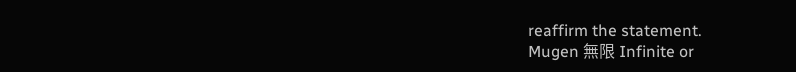reaffirm the statement.
Mugen 無限 Infinite or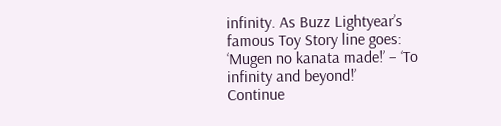infinity. As Buzz Lightyear’s famous Toy Story line goes: ‘Mugen no kanata made!’ – ‘To infinity and beyond!’
Continue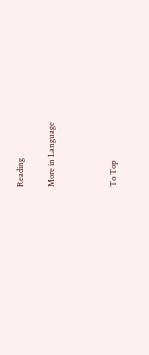Reading

More in Language



To Top